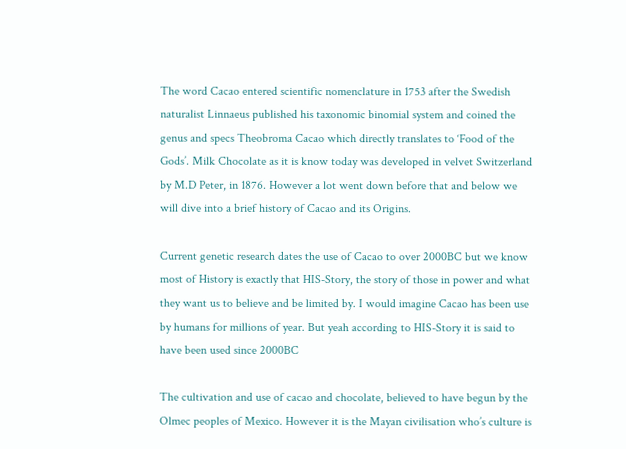The word Cacao entered scientific nomenclature in 1753 after the Swedish naturalist Linnaeus published his taxonomic binomial system and coined the genus and specs Theobroma Cacao which directly translates to ‘Food of the Gods’. Milk Chocolate as it is know today was developed in velvet Switzerland by M.D Peter, in 1876. However a lot went down before that and below we will dive into a brief history of Cacao and its Origins.

Current genetic research dates the use of Cacao to over 2000BC but we know most of History is exactly that HIS-Story, the story of those in power and what they want us to believe and be limited by. I would imagine Cacao has been use by humans for millions of year. But yeah according to HIS-Story it is said to have been used since 2000BC

The cultivation and use of cacao and chocolate, believed to have begun by the Olmec peoples of Mexico. However it is the Mayan civilisation who’s culture is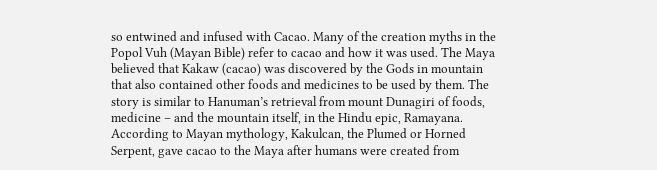so entwined and infused with Cacao. Many of the creation myths in the Popol Vuh (Mayan Bible) refer to cacao and how it was used. The Maya believed that Kakaw (cacao) was discovered by the Gods in mountain that also contained other foods and medicines to be used by them. The story is similar to Hanuman’s retrieval from mount Dunagiri of foods, medicine – and the mountain itself, in the Hindu epic, Ramayana. According to Mayan mythology, Kakulcan, the Plumed or Horned Serpent, gave cacao to the Maya after humans were created from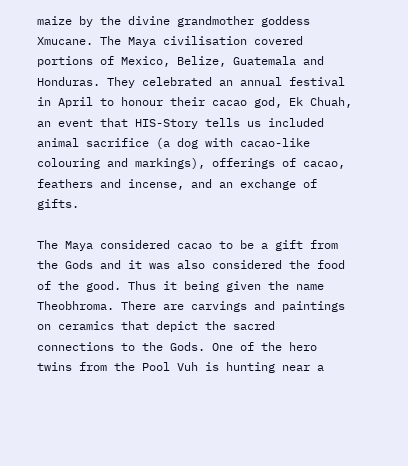maize by the divine grandmother goddess Xmucane. The Maya civilisation covered portions of Mexico, Belize, Guatemala and Honduras. They celebrated an annual festival in April to honour their cacao god, Ek Chuah, an event that HIS-Story tells us included animal sacrifice (a dog with cacao-like colouring and markings), offerings of cacao, feathers and incense, and an exchange of gifts.

The Maya considered cacao to be a gift from the Gods and it was also considered the food of the good. Thus it being given the name Theobhroma. There are carvings and paintings on ceramics that depict the sacred connections to the Gods. One of the hero twins from the Pool Vuh is hunting near a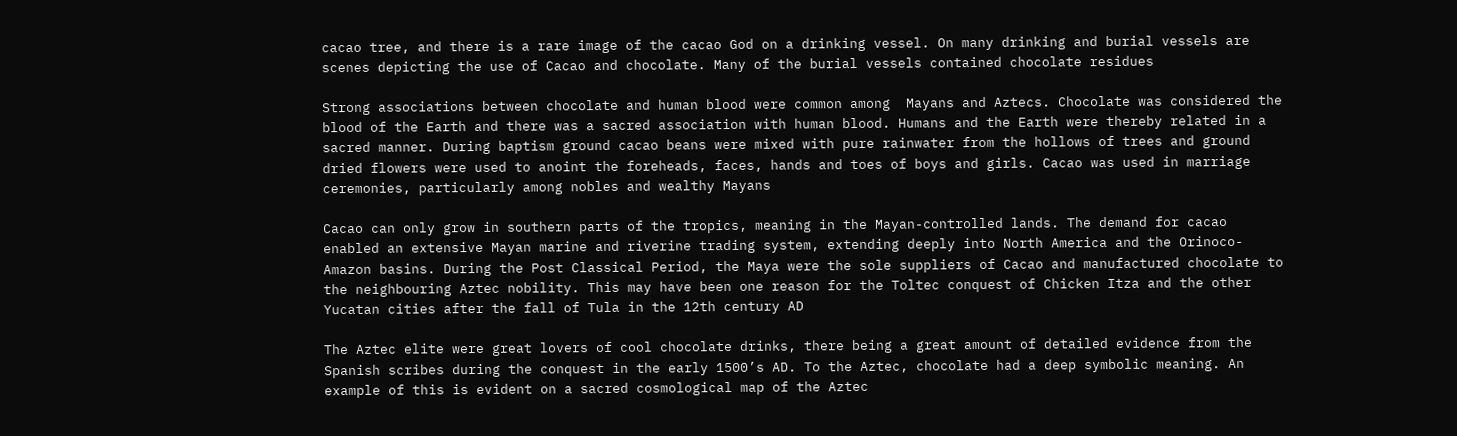cacao tree, and there is a rare image of the cacao God on a drinking vessel. On many drinking and burial vessels are scenes depicting the use of Cacao and chocolate. Many of the burial vessels contained chocolate residues

Strong associations between chocolate and human blood were common among  Mayans and Aztecs. Chocolate was considered the blood of the Earth and there was a sacred association with human blood. Humans and the Earth were thereby related in a sacred manner. During baptism ground cacao beans were mixed with pure rainwater from the hollows of trees and ground dried flowers were used to anoint the foreheads, faces, hands and toes of boys and girls. Cacao was used in marriage ceremonies, particularly among nobles and wealthy Mayans

Cacao can only grow in southern parts of the tropics, meaning in the Mayan-controlled lands. The demand for cacao enabled an extensive Mayan marine and riverine trading system, extending deeply into North America and the Orinoco-Amazon basins. During the Post Classical Period, the Maya were the sole suppliers of Cacao and manufactured chocolate to the neighbouring Aztec nobility. This may have been one reason for the Toltec conquest of Chicken Itza and the other Yucatan cities after the fall of Tula in the 12th century AD

The Aztec elite were great lovers of cool chocolate drinks, there being a great amount of detailed evidence from the Spanish scribes during the conquest in the early 1500’s AD. To the Aztec, chocolate had a deep symbolic meaning. An example of this is evident on a sacred cosmological map of the Aztec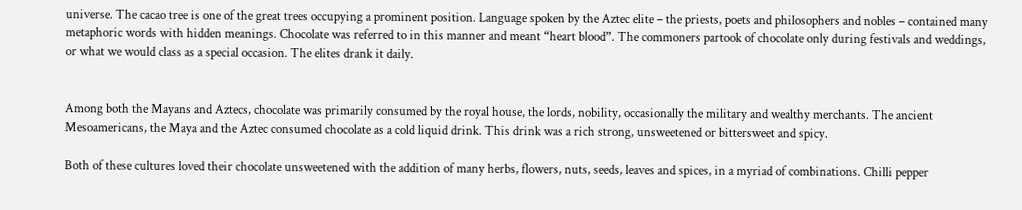universe. The cacao tree is one of the great trees occupying a prominent position. Language spoken by the Aztec elite – the priests, poets and philosophers and nobles – contained many metaphoric words with hidden meanings. Chocolate was referred to in this manner and meant “heart blood”. The commoners partook of chocolate only during festivals and weddings, or what we would class as a special occasion. The elites drank it daily.


Among both the Mayans and Aztecs, chocolate was primarily consumed by the royal house, the lords, nobility, occasionally the military and wealthy merchants. The ancient Mesoamericans, the Maya and the Aztec consumed chocolate as a cold liquid drink. This drink was a rich strong, unsweetened or bittersweet and spicy.

Both of these cultures loved their chocolate unsweetened with the addition of many herbs, flowers, nuts, seeds, leaves and spices, in a myriad of combinations. Chilli pepper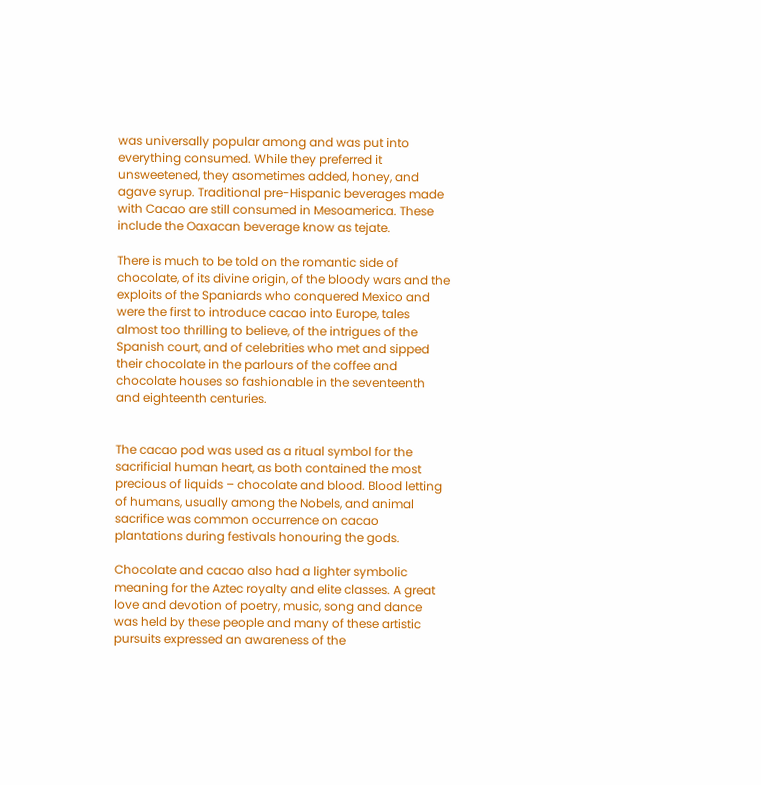was universally popular among and was put into everything consumed. While they preferred it unsweetened, they asometimes added, honey, and agave syrup. Traditional pre-Hispanic beverages made with Cacao are still consumed in Mesoamerica. These include the Oaxacan beverage know as tejate.

There is much to be told on the romantic side of chocolate, of its divine origin, of the bloody wars and the exploits of the Spaniards who conquered Mexico and were the first to introduce cacao into Europe, tales almost too thrilling to believe, of the intrigues of the Spanish court, and of celebrities who met and sipped their chocolate in the parlours of the coffee and chocolate houses so fashionable in the seventeenth and eighteenth centuries.


The cacao pod was used as a ritual symbol for the  sacrificial human heart, as both contained the most precious of liquids – chocolate and blood. Blood letting of humans, usually among the Nobels, and animal sacrifice was common occurrence on cacao plantations during festivals honouring the gods.

Chocolate and cacao also had a lighter symbolic meaning for the Aztec royalty and elite classes. A great love and devotion of poetry, music, song and dance was held by these people and many of these artistic pursuits expressed an awareness of the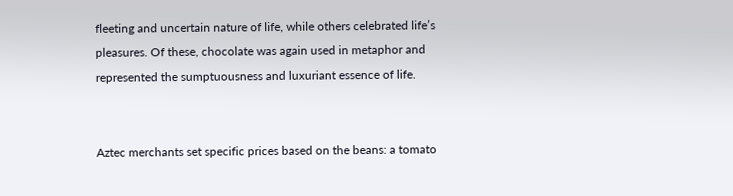fleeting and uncertain nature of life, while others celebrated life’s pleasures. Of these, chocolate was again used in metaphor and represented the sumptuousness and luxuriant essence of life.


Aztec merchants set specific prices based on the beans: a tomato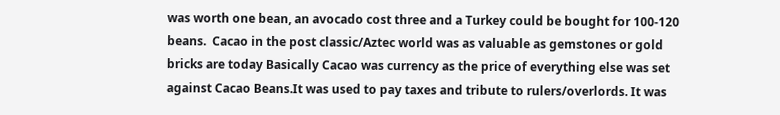was worth one bean, an avocado cost three and a Turkey could be bought for 100-120 beans.  Cacao in the post classic/Aztec world was as valuable as gemstones or gold bricks are today Basically Cacao was currency as the price of everything else was set against Cacao Beans.It was used to pay taxes and tribute to rulers/overlords. It was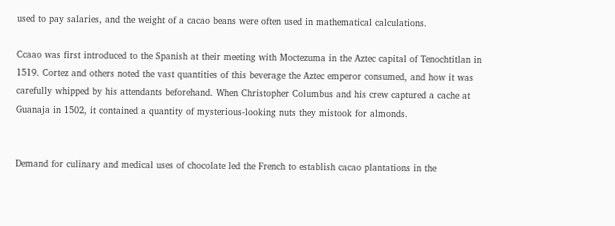used to pay salaries, and the weight of a cacao beans were often used in mathematical calculations.

Ccaao was first introduced to the Spanish at their meeting with Moctezuma in the Aztec capital of Tenochtitlan in 1519. Cortez and others noted the vast quantities of this beverage the Aztec emperor consumed, and how it was carefully whipped by his attendants beforehand. When Christopher Columbus and his crew captured a cache at Guanaja in 1502, it contained a quantity of mysterious-looking nuts they mistook for almonds.


Demand for culinary and medical uses of chocolate led the French to establish cacao plantations in the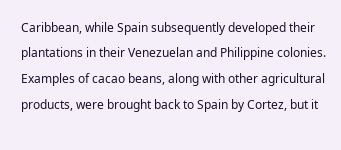Caribbean, while Spain subsequently developed their plantations in their Venezuelan and Philippine colonies. Examples of cacao beans, along with other agricultural products, were brought back to Spain by Cortez, but it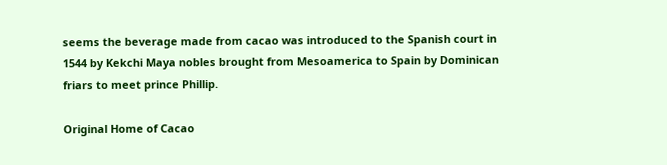seems the beverage made from cacao was introduced to the Spanish court in 1544 by Kekchi Maya nobles brought from Mesoamerica to Spain by Dominican friars to meet prince Phillip.

Original Home of Cacao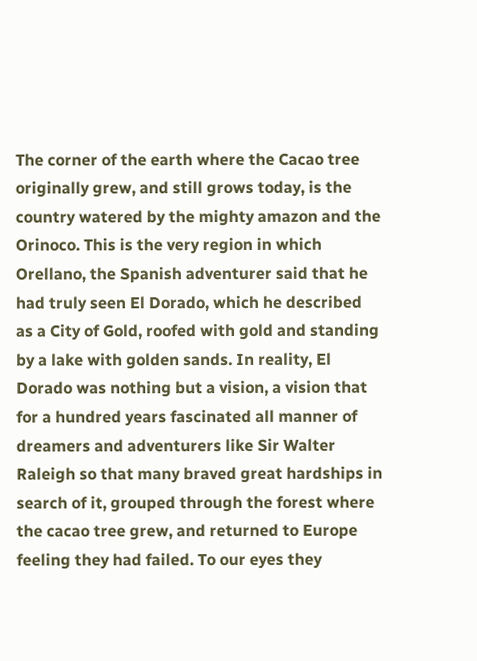The corner of the earth where the Cacao tree originally grew, and still grows today, is the country watered by the mighty amazon and the Orinoco. This is the very region in which Orellano, the Spanish adventurer said that he had truly seen El Dorado, which he described as a City of Gold, roofed with gold and standing by a lake with golden sands. In reality, El Dorado was nothing but a vision, a vision that for a hundred years fascinated all manner of dreamers and adventurers like Sir Walter Raleigh so that many braved great hardships in search of it, grouped through the forest where the cacao tree grew, and returned to Europe feeling they had failed. To our eyes they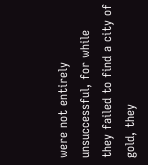were not entirely unsuccessful, for while they failed to find a city of gold, they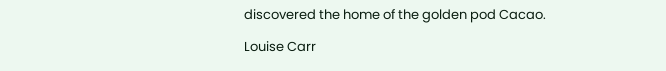discovered the home of the golden pod Cacao.

Louise Carr